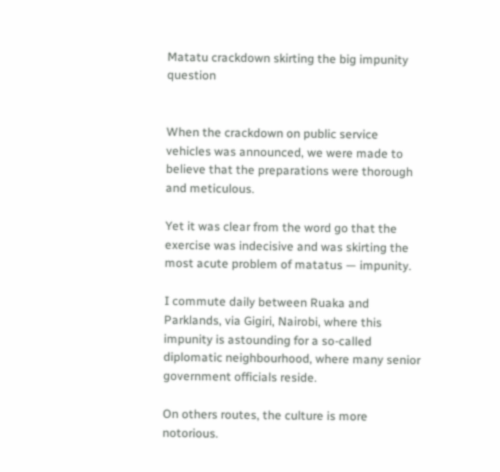Matatu crackdown skirting the big impunity question


When the crackdown on public service vehicles was announced, we were made to believe that the preparations were thorough and meticulous.

Yet it was clear from the word go that the exercise was indecisive and was skirting the most acute problem of matatus — impunity.

I commute daily between Ruaka and Parklands, via Gigiri, Nairobi, where this impunity is astounding for a so-called diplomatic neighbourhood, where many senior government officials reside.

On others routes, the culture is more notorious.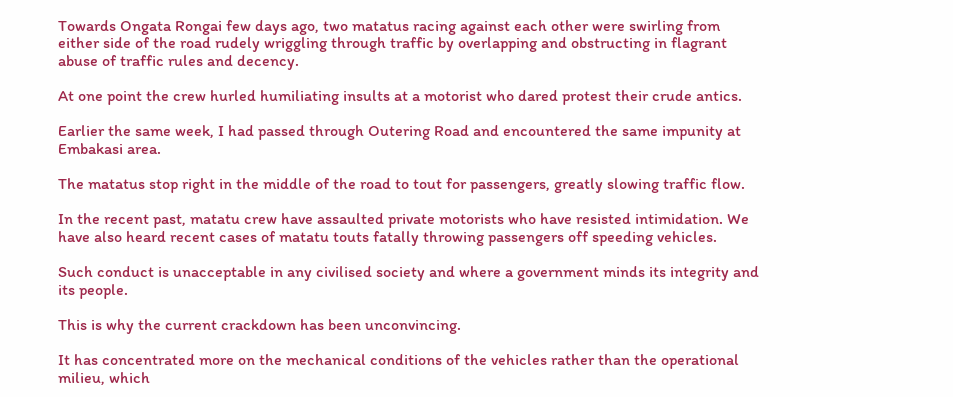Towards Ongata Rongai few days ago, two matatus racing against each other were swirling from either side of the road rudely wriggling through traffic by overlapping and obstructing in flagrant abuse of traffic rules and decency.

At one point the crew hurled humiliating insults at a motorist who dared protest their crude antics.

Earlier the same week, I had passed through Outering Road and encountered the same impunity at Embakasi area.

The matatus stop right in the middle of the road to tout for passengers, greatly slowing traffic flow.

In the recent past, matatu crew have assaulted private motorists who have resisted intimidation. We have also heard recent cases of matatu touts fatally throwing passengers off speeding vehicles.

Such conduct is unacceptable in any civilised society and where a government minds its integrity and its people.

This is why the current crackdown has been unconvincing.

It has concentrated more on the mechanical conditions of the vehicles rather than the operational milieu, which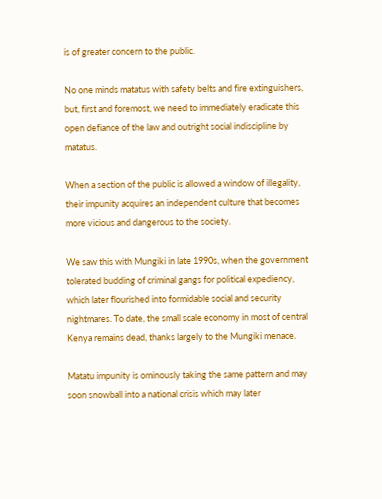is of greater concern to the public.

No one minds matatus with safety belts and fire extinguishers, but, first and foremost, we need to immediately eradicate this open defiance of the law and outright social indiscipline by matatus.

When a section of the public is allowed a window of illegality, their impunity acquires an independent culture that becomes more vicious and dangerous to the society.

We saw this with Mungiki in late 1990s, when the government tolerated budding of criminal gangs for political expediency, which later flourished into formidable social and security nightmares. To date, the small scale economy in most of central Kenya remains dead, thanks largely to the Mungiki menace.

Matatu impunity is ominously taking the same pattern and may soon snowball into a national crisis which may later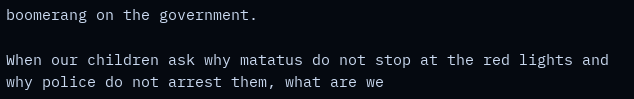boomerang on the government.

When our children ask why matatus do not stop at the red lights and why police do not arrest them, what are we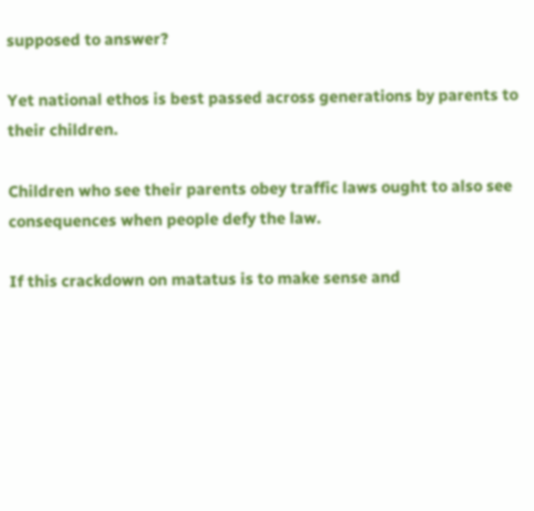supposed to answer?

Yet national ethos is best passed across generations by parents to their children.

Children who see their parents obey traffic laws ought to also see consequences when people defy the law.

If this crackdown on matatus is to make sense and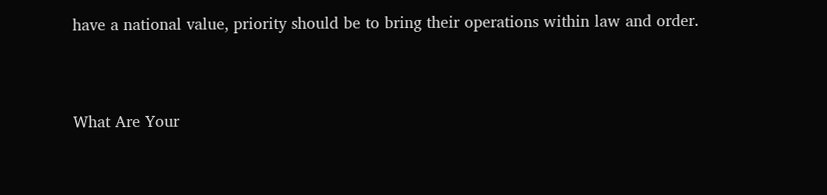have a national value, priority should be to bring their operations within law and order.


What Are Your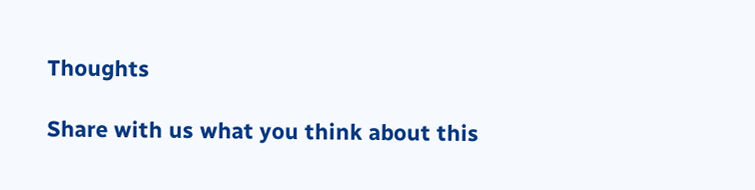Thoughts

Share with us what you think about this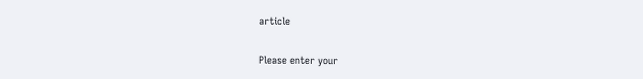article


Please enter your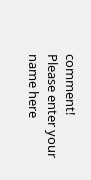comment!
Please enter your name here